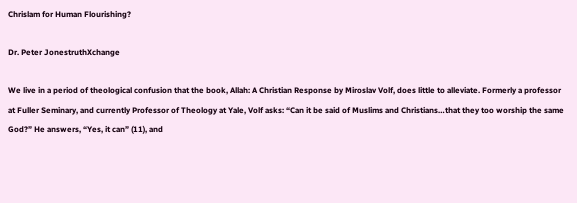Chrislam for Human Flourishing?

Dr. Peter JonestruthXchange

We live in a period of theological confusion that the book, Allah: A Christian Response by Miroslav Volf, does little to alleviate. Formerly a professor at Fuller Seminary, and currently Professor of Theology at Yale, Volf asks: “Can it be said of Muslims and Christians…that they too worship the same God?” He answers, “Yes, it can” (11), and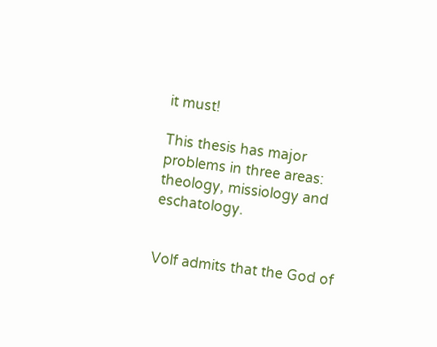it must!

This thesis has major problems in three areas: theology, missiology and eschatology.


Volf admits that the God of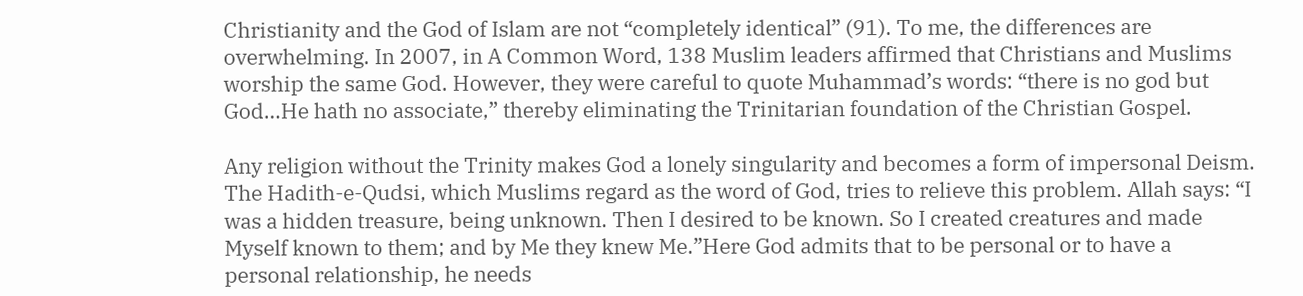Christianity and the God of Islam are not “completely identical” (91). To me, the differences are overwhelming. In 2007, in A Common Word, 138 Muslim leaders affirmed that Christians and Muslims worship the same God. However, they were careful to quote Muhammad’s words: “there is no god but God…He hath no associate,” thereby eliminating the Trinitarian foundation of the Christian Gospel.

Any religion without the Trinity makes God a lonely singularity and becomes a form of impersonal Deism. The Hadith-e-Qudsi, which Muslims regard as the word of God, tries to relieve this problem. Allah says: “I was a hidden treasure, being unknown. Then I desired to be known. So I created creatures and made Myself known to them; and by Me they knew Me.”Here God admits that to be personal or to have a personal relationship, he needs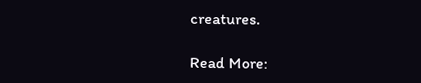creatures.

Read More: